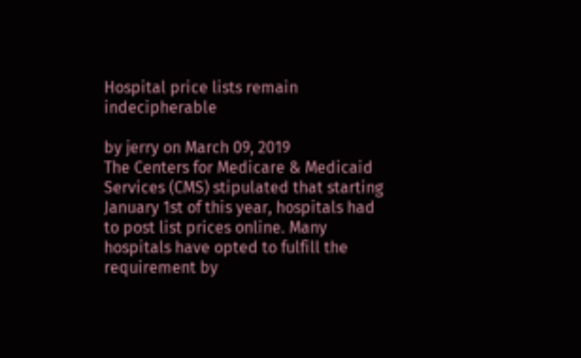Hospital price lists remain indecipherable

by jerry on March 09, 2019
The Centers for Medicare & Medicaid Services (CMS) stipulated that starting January 1st of this year, hospitals had to post list prices online. Many hospitals have opted to fulfill the requirement by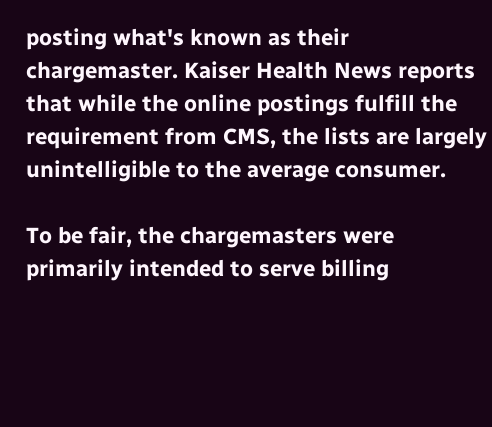posting what's known as their chargemaster. Kaiser Health News reports that while the online postings fulfill the requirement from CMS, the lists are largely unintelligible to the average consumer.

To be fair, the chargemasters were primarily intended to serve billing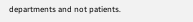departments and not patients.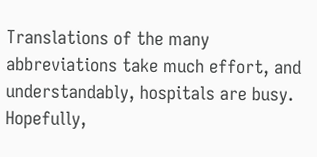Translations of the many abbreviations take much effort, and understandably, hospitals are busy. Hopefully,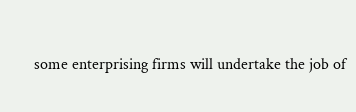some enterprising firms will undertake the job of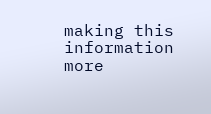making this information more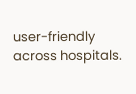user-friendly across hospitals.